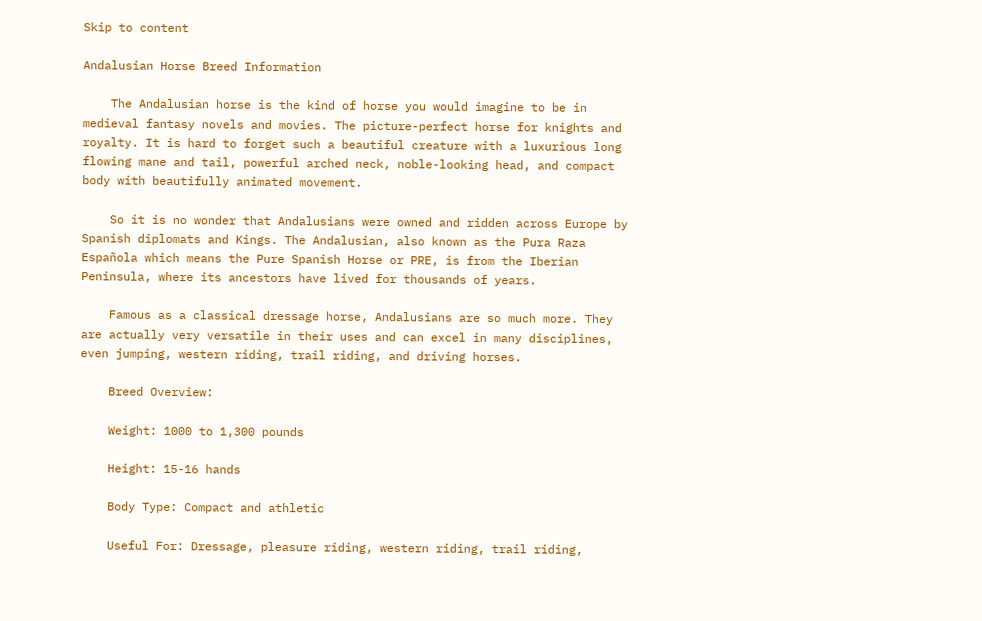Skip to content

Andalusian Horse Breed Information

    The Andalusian horse is the kind of horse you would imagine to be in medieval fantasy novels and movies. The picture-perfect horse for knights and royalty. It is hard to forget such a beautiful creature with a luxurious long flowing mane and tail, powerful arched neck, noble-looking head, and compact body with beautifully animated movement.

    So it is no wonder that Andalusians were owned and ridden across Europe by Spanish diplomats and Kings. The Andalusian, also known as the Pura Raza Española which means the Pure Spanish Horse or PRE, is from the Iberian Peninsula, where its ancestors have lived for thousands of years.

    Famous as a classical dressage horse, Andalusians are so much more. They are actually very versatile in their uses and can excel in many disciplines, even jumping, western riding, trail riding, and driving horses.

    Breed Overview:

    Weight: 1000 to 1,300 pounds

    Height: 15-16 hands

    Body Type: Compact and athletic

    Useful For: Dressage, pleasure riding, western riding, trail riding,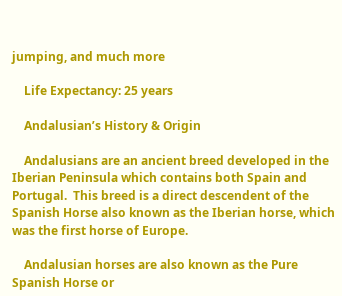jumping, and much more

    Life Expectancy: 25 years

    Andalusian’s History & Origin

    Andalusians are an ancient breed developed in the Iberian Peninsula which contains both Spain and Portugal.  This breed is a direct descendent of the Spanish Horse also known as the Iberian horse, which was the first horse of Europe.

    Andalusian horses are also known as the Pure Spanish Horse or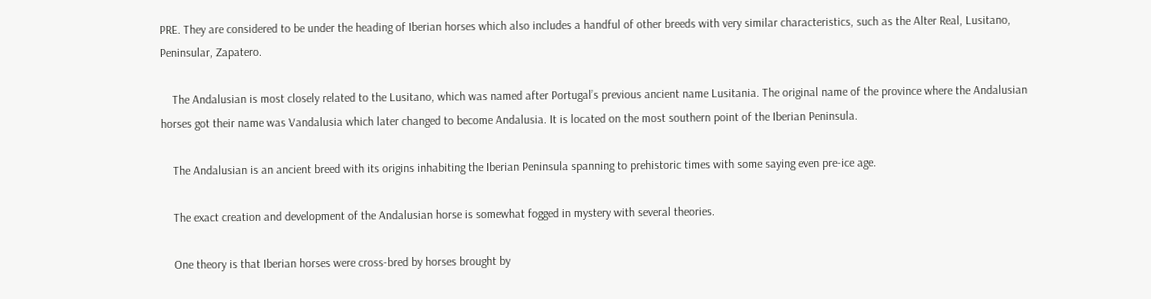PRE. They are considered to be under the heading of Iberian horses which also includes a handful of other breeds with very similar characteristics, such as the Alter Real, Lusitano, Peninsular, Zapatero.

    The Andalusian is most closely related to the Lusitano, which was named after Portugal’s previous ancient name Lusitania. The original name of the province where the Andalusian horses got their name was Vandalusia which later changed to become Andalusia. It is located on the most southern point of the Iberian Peninsula.

    The Andalusian is an ancient breed with its origins inhabiting the Iberian Peninsula spanning to prehistoric times with some saying even pre-ice age.

    The exact creation and development of the Andalusian horse is somewhat fogged in mystery with several theories.

    One theory is that Iberian horses were cross-bred by horses brought by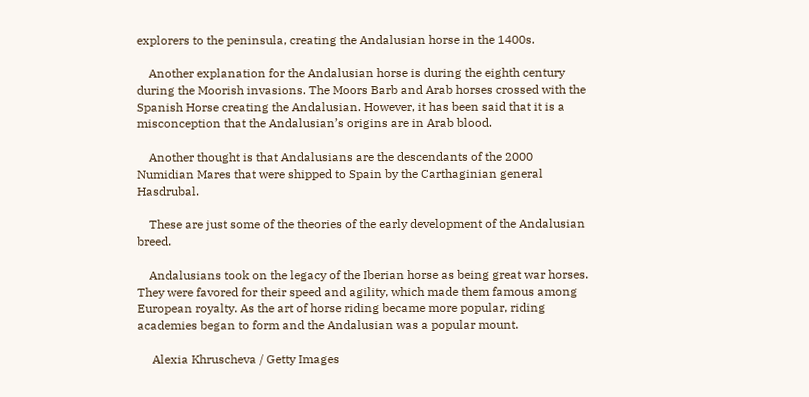explorers to the peninsula, creating the Andalusian horse in the 1400s.

    Another explanation for the Andalusian horse is during the eighth century during the Moorish invasions. The Moors Barb and Arab horses crossed with the Spanish Horse creating the Andalusian. However, it has been said that it is a misconception that the Andalusian’s origins are in Arab blood.

    Another thought is that Andalusians are the descendants of the 2000 Numidian Mares that were shipped to Spain by the Carthaginian general Hasdrubal.

    These are just some of the theories of the early development of the Andalusian breed.

    Andalusians took on the legacy of the Iberian horse as being great war horses. They were favored for their speed and agility, which made them famous among European royalty. As the art of horse riding became more popular, riding academies began to form and the Andalusian was a popular mount.

     Alexia Khruscheva / Getty Images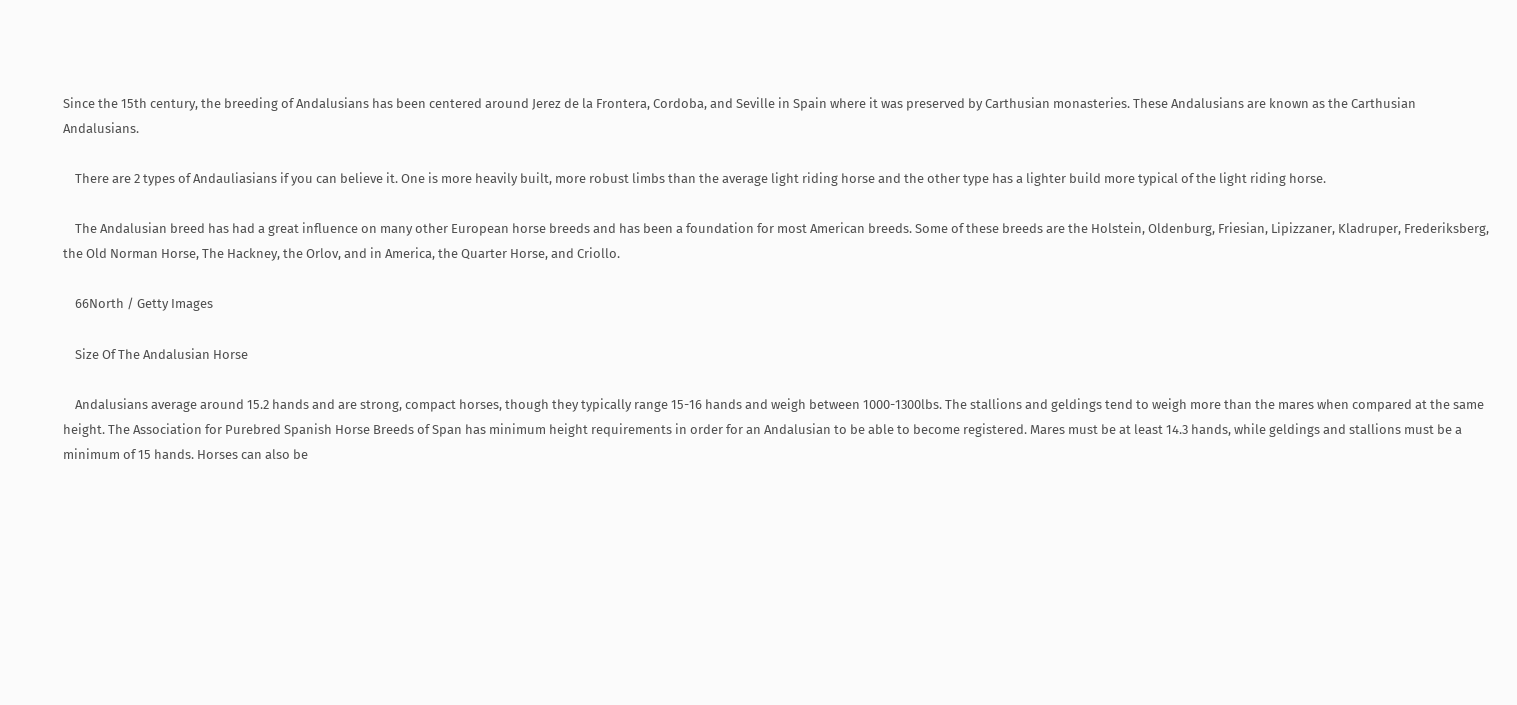Since the 15th century, the breeding of Andalusians has been centered around Jerez de la Frontera, Cordoba, and Seville in Spain where it was preserved by Carthusian monasteries. These Andalusians are known as the Carthusian Andalusians.

    There are 2 types of Andauliasians if you can believe it. One is more heavily built, more robust limbs than the average light riding horse and the other type has a lighter build more typical of the light riding horse.

    The Andalusian breed has had a great influence on many other European horse breeds and has been a foundation for most American breeds. Some of these breeds are the Holstein, Oldenburg, Friesian, Lipizzaner, Kladruper, Frederiksberg, the Old Norman Horse, The Hackney, the Orlov, and in America, the Quarter Horse, and Criollo.

    66North / Getty Images

    Size Of The Andalusian Horse

    Andalusians average around 15.2 hands and are strong, compact horses, though they typically range 15-16 hands and weigh between 1000-1300lbs. The stallions and geldings tend to weigh more than the mares when compared at the same height. The Association for Purebred Spanish Horse Breeds of Span has minimum height requirements in order for an Andalusian to be able to become registered. Mares must be at least 14.3 hands, while geldings and stallions must be a minimum of 15 hands. Horses can also be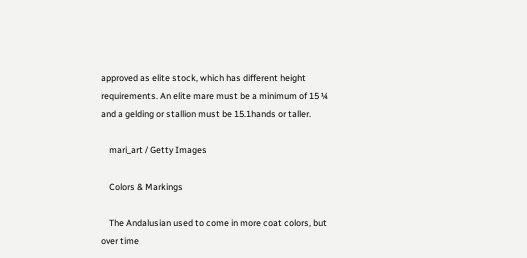approved as elite stock, which has different height requirements. An elite mare must be a minimum of 15 ¼ and a gelding or stallion must be 15.1hands or taller.

    mari_art / Getty Images

    Colors & Markings

    The Andalusian used to come in more coat colors, but over time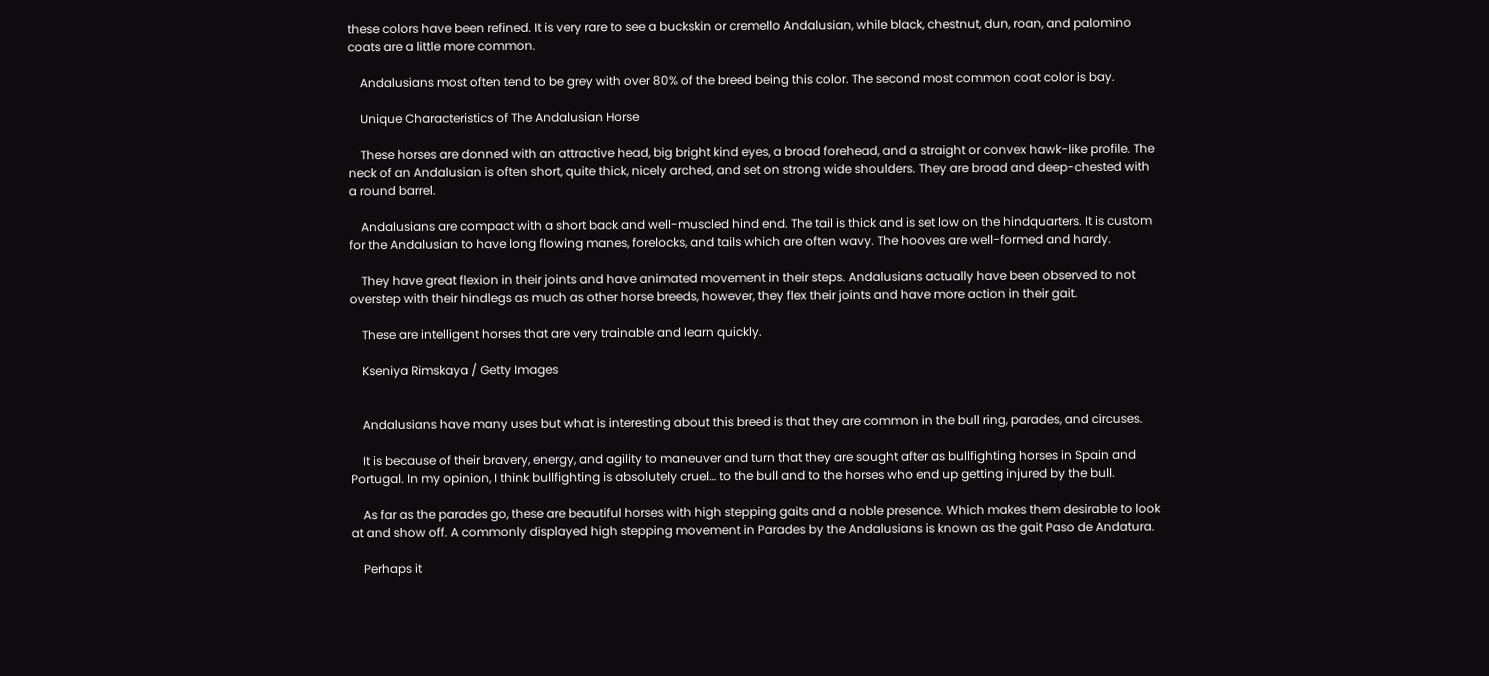these colors have been refined. It is very rare to see a buckskin or cremello Andalusian, while black, chestnut, dun, roan, and palomino coats are a little more common.

    Andalusians most often tend to be grey with over 80% of the breed being this color. The second most common coat color is bay.

    Unique Characteristics of The Andalusian Horse

    These horses are donned with an attractive head, big bright kind eyes, a broad forehead, and a straight or convex hawk-like profile. The neck of an Andalusian is often short, quite thick, nicely arched, and set on strong wide shoulders. They are broad and deep-chested with a round barrel.

    Andalusians are compact with a short back and well-muscled hind end. The tail is thick and is set low on the hindquarters. It is custom for the Andalusian to have long flowing manes, forelocks, and tails which are often wavy. The hooves are well-formed and hardy.

    They have great flexion in their joints and have animated movement in their steps. Andalusians actually have been observed to not overstep with their hindlegs as much as other horse breeds, however, they flex their joints and have more action in their gait.

    These are intelligent horses that are very trainable and learn quickly.

    Kseniya Rimskaya / Getty Images


    Andalusians have many uses but what is interesting about this breed is that they are common in the bull ring, parades, and circuses.

    It is because of their bravery, energy, and agility to maneuver and turn that they are sought after as bullfighting horses in Spain and Portugal. In my opinion, I think bullfighting is absolutely cruel… to the bull and to the horses who end up getting injured by the bull.

    As far as the parades go, these are beautiful horses with high stepping gaits and a noble presence. Which makes them desirable to look at and show off. A commonly displayed high stepping movement in Parades by the Andalusians is known as the gait Paso de Andatura.

    Perhaps it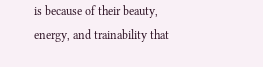is because of their beauty, energy, and trainability that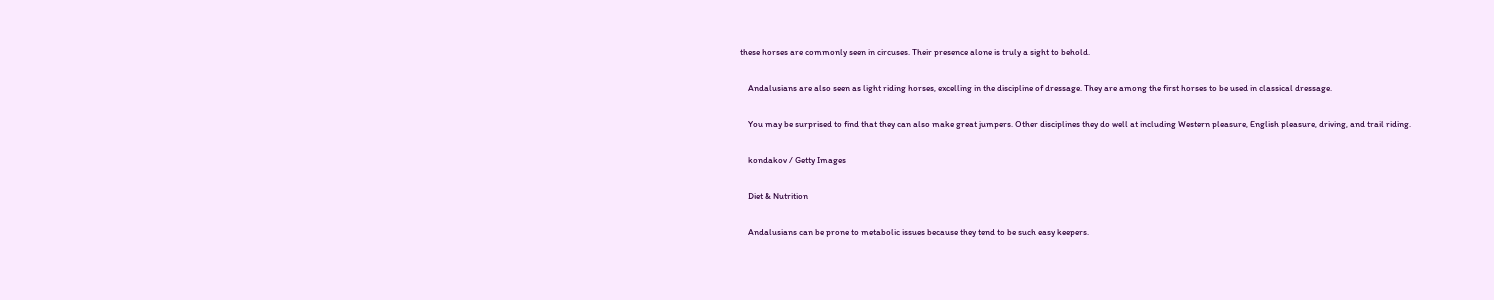these horses are commonly seen in circuses. Their presence alone is truly a sight to behold.

    Andalusians are also seen as light riding horses, excelling in the discipline of dressage. They are among the first horses to be used in classical dressage.

    You may be surprised to find that they can also make great jumpers. Other disciplines they do well at including Western pleasure, English pleasure, driving, and trail riding.

    kondakov / Getty Images

    Diet & Nutrition

    Andalusians can be prone to metabolic issues because they tend to be such easy keepers.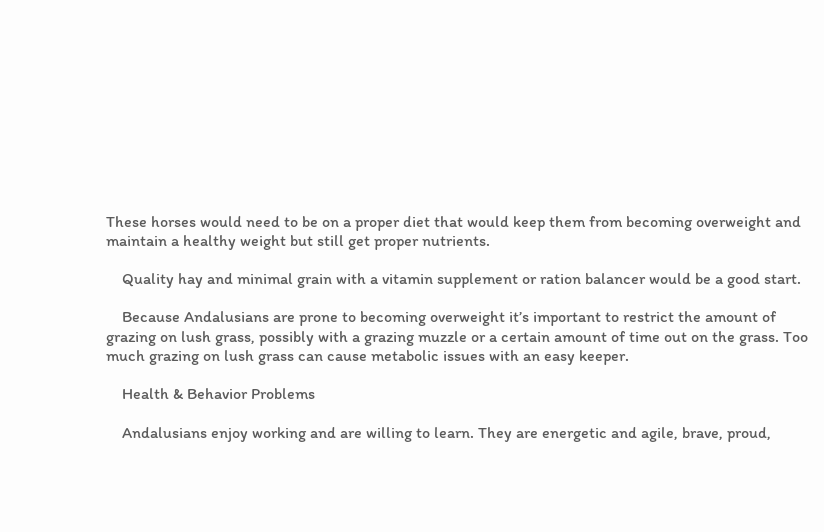These horses would need to be on a proper diet that would keep them from becoming overweight and maintain a healthy weight but still get proper nutrients.

    Quality hay and minimal grain with a vitamin supplement or ration balancer would be a good start.

    Because Andalusians are prone to becoming overweight it’s important to restrict the amount of grazing on lush grass, possibly with a grazing muzzle or a certain amount of time out on the grass. Too much grazing on lush grass can cause metabolic issues with an easy keeper.

    Health & Behavior Problems

    Andalusians enjoy working and are willing to learn. They are energetic and agile, brave, proud,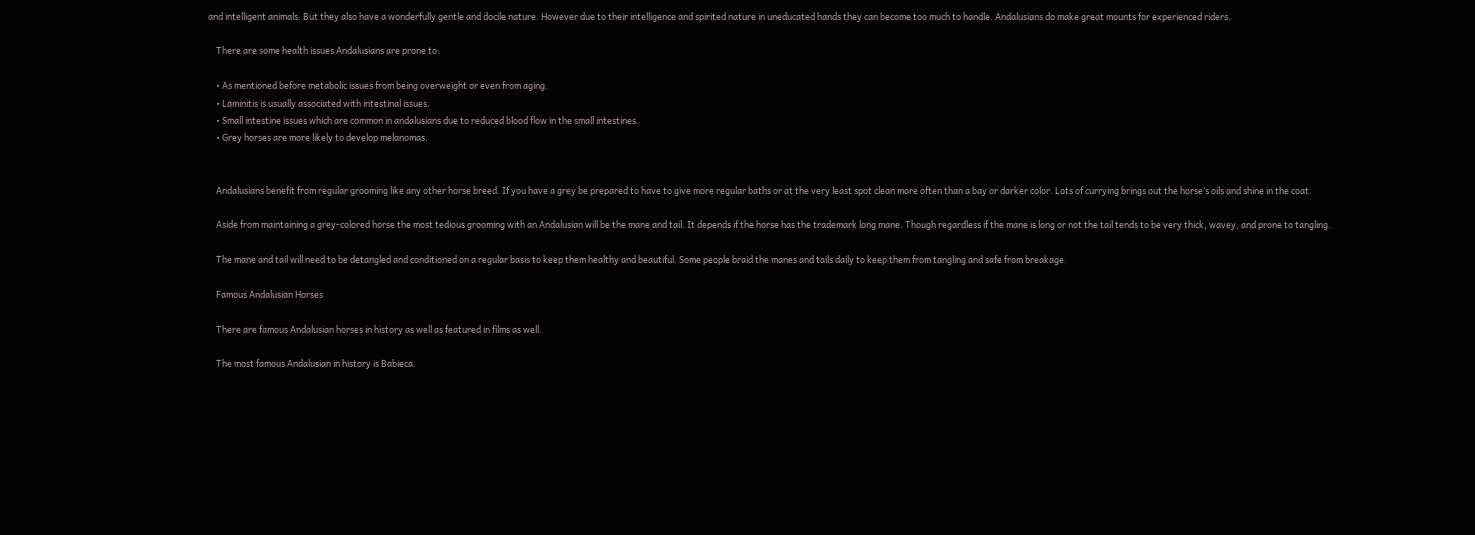and intelligent animals. But they also have a wonderfully gentle and docile nature. However due to their intelligence and spirited nature in uneducated hands they can become too much to handle. Andalusians do make great mounts for experienced riders.

    There are some health issues Andalusians are prone to:

    • As mentioned before metabolic issues from being overweight or even from aging.
    • Laminitis is usually associated with intestinal issues.
    • Small intestine issues which are common in andalusians due to reduced blood flow in the small intestines.
    • Grey horses are more likely to develop melanomas.


    Andalusians benefit from regular grooming like any other horse breed. If you have a grey be prepared to have to give more regular baths or at the very least spot clean more often than a bay or darker color. Lots of currying brings out the horse’s oils and shine in the coat.

    Aside from maintaining a grey-colored horse the most tedious grooming with an Andalusian will be the mane and tail. It depends if the horse has the trademark long mane. Though regardless if the mane is long or not the tail tends to be very thick, wavey, and prone to tangling.

    The mane and tail will need to be detangled and conditioned on a regular basis to keep them healthy and beautiful. Some people braid the manes and tails daily to keep them from tangling and safe from breakage.

    Famous Andalusian Horses

    There are famous Andalusian horses in history as well as featured in films as well.

    The most famous Andalusian in history is Babieca.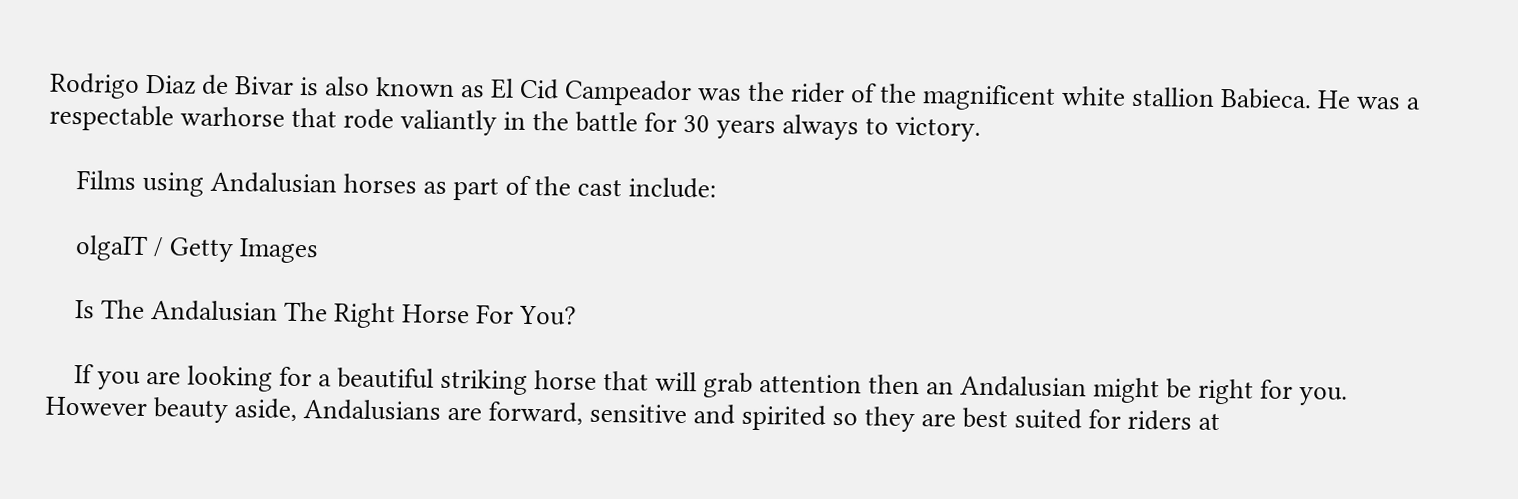Rodrigo Diaz de Bivar is also known as El Cid Campeador was the rider of the magnificent white stallion Babieca. He was a respectable warhorse that rode valiantly in the battle for 30 years always to victory.

    Films using Andalusian horses as part of the cast include:

    olgaIT / Getty Images

    Is The Andalusian The Right Horse For You?

    If you are looking for a beautiful striking horse that will grab attention then an Andalusian might be right for you. However beauty aside, Andalusians are forward, sensitive and spirited so they are best suited for riders at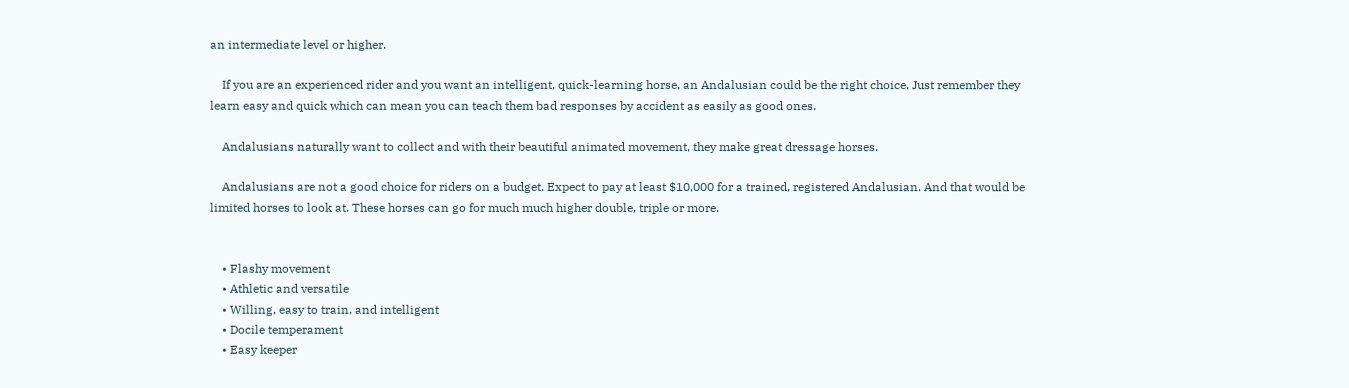an intermediate level or higher.

    If you are an experienced rider and you want an intelligent, quick-learning horse, an Andalusian could be the right choice. Just remember they learn easy and quick which can mean you can teach them bad responses by accident as easily as good ones.

    Andalusians naturally want to collect and with their beautiful animated movement, they make great dressage horses.

    Andalusians are not a good choice for riders on a budget. Expect to pay at least $10,000 for a trained, registered Andalusian. And that would be limited horses to look at. These horses can go for much much higher double, triple or more.


    • Flashy movement
    • Athletic and versatile
    • Willing, easy to train, and intelligent
    • Docile temperament
    • Easy keeper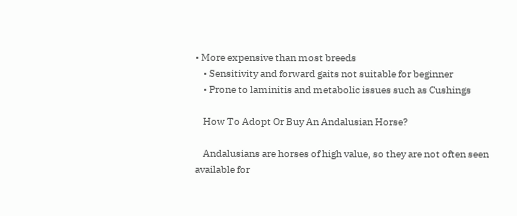• More expensive than most breeds
    • Sensitivity and forward gaits not suitable for beginner
    • Prone to laminitis and metabolic issues such as Cushings

    How To Adopt Or Buy An Andalusian Horse?

    Andalusians are horses of high value, so they are not often seen available for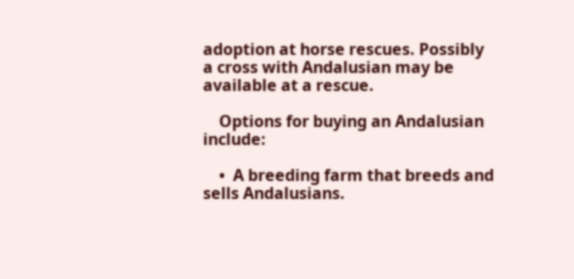adoption at horse rescues. Possibly a cross with Andalusian may be available at a rescue.

    Options for buying an Andalusian include:

    •  A breeding farm that breeds and sells Andalusians.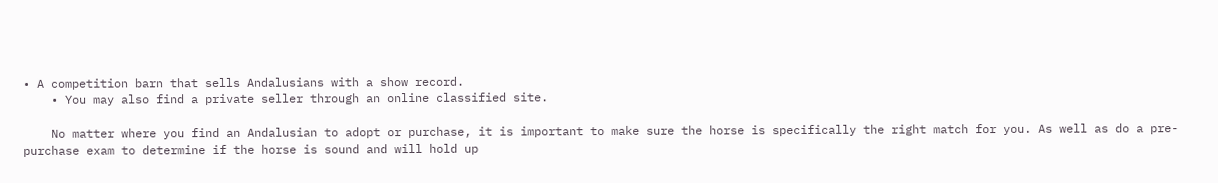• A competition barn that sells Andalusians with a show record.
    • You may also find a private seller through an online classified site.

    No matter where you find an Andalusian to adopt or purchase, it is important to make sure the horse is specifically the right match for you. As well as do a pre-purchase exam to determine if the horse is sound and will hold up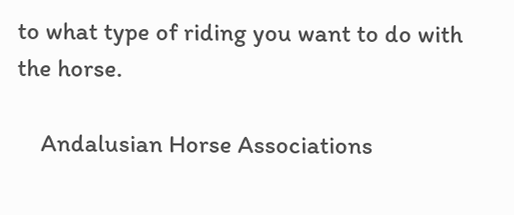to what type of riding you want to do with the horse.

    Andalusian Horse Associations